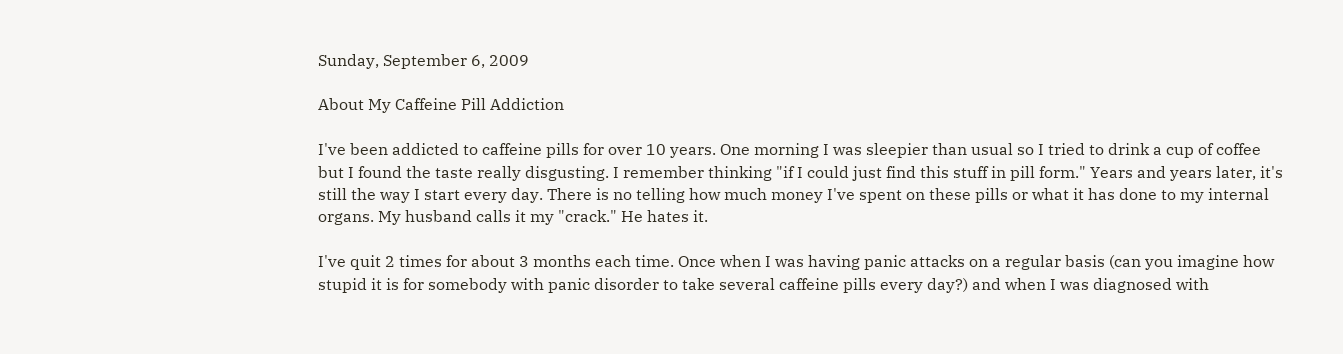Sunday, September 6, 2009

About My Caffeine Pill Addiction

I've been addicted to caffeine pills for over 10 years. One morning I was sleepier than usual so I tried to drink a cup of coffee but I found the taste really disgusting. I remember thinking "if I could just find this stuff in pill form." Years and years later, it's still the way I start every day. There is no telling how much money I've spent on these pills or what it has done to my internal organs. My husband calls it my "crack." He hates it.

I've quit 2 times for about 3 months each time. Once when I was having panic attacks on a regular basis (can you imagine how stupid it is for somebody with panic disorder to take several caffeine pills every day?) and when I was diagnosed with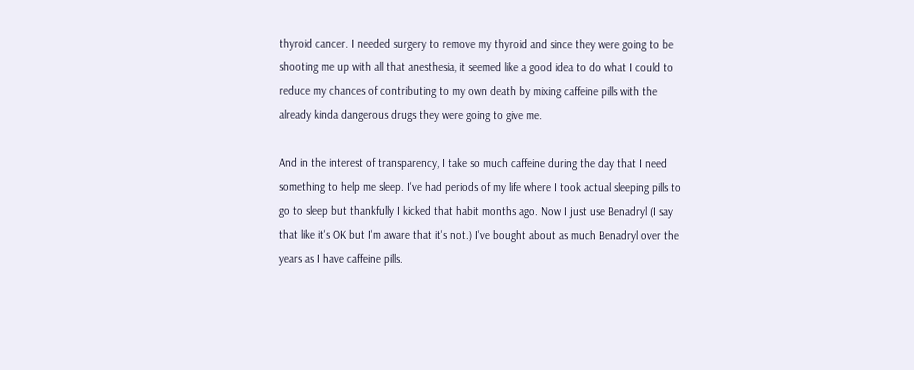thyroid cancer. I needed surgery to remove my thyroid and since they were going to be shooting me up with all that anesthesia, it seemed like a good idea to do what I could to reduce my chances of contributing to my own death by mixing caffeine pills with the already kinda dangerous drugs they were going to give me.

And in the interest of transparency, I take so much caffeine during the day that I need something to help me sleep. I've had periods of my life where I took actual sleeping pills to go to sleep but thankfully I kicked that habit months ago. Now I just use Benadryl (I say that like it's OK but I'm aware that it's not.) I've bought about as much Benadryl over the years as I have caffeine pills.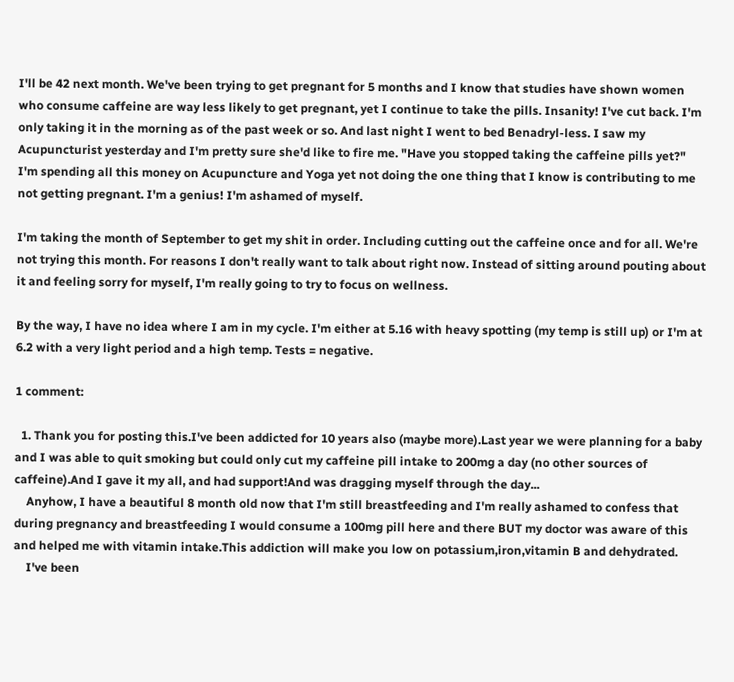I'll be 42 next month. We've been trying to get pregnant for 5 months and I know that studies have shown women who consume caffeine are way less likely to get pregnant, yet I continue to take the pills. Insanity! I've cut back. I'm only taking it in the morning as of the past week or so. And last night I went to bed Benadryl-less. I saw my Acupuncturist yesterday and I'm pretty sure she'd like to fire me. "Have you stopped taking the caffeine pills yet?" I'm spending all this money on Acupuncture and Yoga yet not doing the one thing that I know is contributing to me not getting pregnant. I'm a genius! I'm ashamed of myself.

I'm taking the month of September to get my shit in order. Including cutting out the caffeine once and for all. We're not trying this month. For reasons I don't really want to talk about right now. Instead of sitting around pouting about it and feeling sorry for myself, I'm really going to try to focus on wellness.

By the way, I have no idea where I am in my cycle. I'm either at 5.16 with heavy spotting (my temp is still up) or I'm at 6.2 with a very light period and a high temp. Tests = negative.

1 comment:

  1. Thank you for posting this.I've been addicted for 10 years also (maybe more).Last year we were planning for a baby and I was able to quit smoking but could only cut my caffeine pill intake to 200mg a day (no other sources of caffeine).And I gave it my all, and had support!And was dragging myself through the day...
    Anyhow, I have a beautiful 8 month old now that I'm still breastfeeding and I'm really ashamed to confess that during pregnancy and breastfeeding I would consume a 100mg pill here and there BUT my doctor was aware of this and helped me with vitamin intake.This addiction will make you low on potassium,iron,vitamin B and dehydrated.
    I've been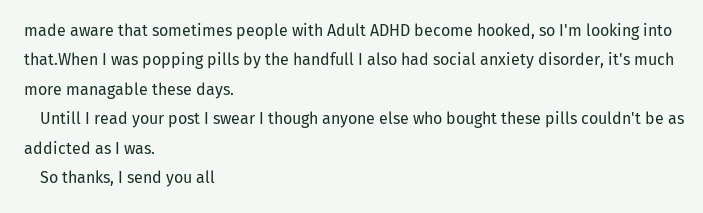made aware that sometimes people with Adult ADHD become hooked, so I'm looking into that.When I was popping pills by the handfull I also had social anxiety disorder, it's much more managable these days.
    Untill I read your post I swear I though anyone else who bought these pills couldn't be as addicted as I was.
    So thanks, I send you all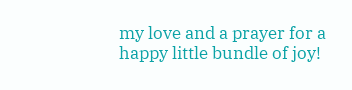my love and a prayer for a happy little bundle of joy!